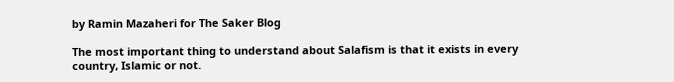by Ramin Mazaheri for The Saker Blog

The most important thing to understand about Salafism is that it exists in every country, Islamic or not.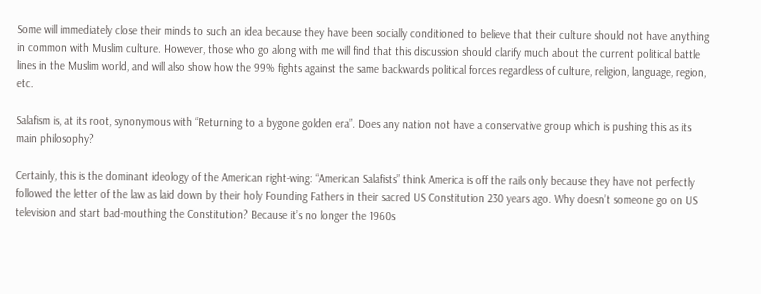Some will immediately close their minds to such an idea because they have been socially conditioned to believe that their culture should not have anything in common with Muslim culture. However, those who go along with me will find that this discussion should clarify much about the current political battle lines in the Muslim world, and will also show how the 99% fights against the same backwards political forces regardless of culture, religion, language, region, etc.

Salafism is, at its root, synonymous with “Returning to a bygone golden era”. Does any nation not have a conservative group which is pushing this as its main philosophy?

Certainly, this is the dominant ideology of the American right-wing: “American Salafists” think America is off the rails only because they have not perfectly followed the letter of the law as laid down by their holy Founding Fathers in their sacred US Constitution 230 years ago. Why doesn’t someone go on US television and start bad-mouthing the Constitution? Because it’s no longer the 1960s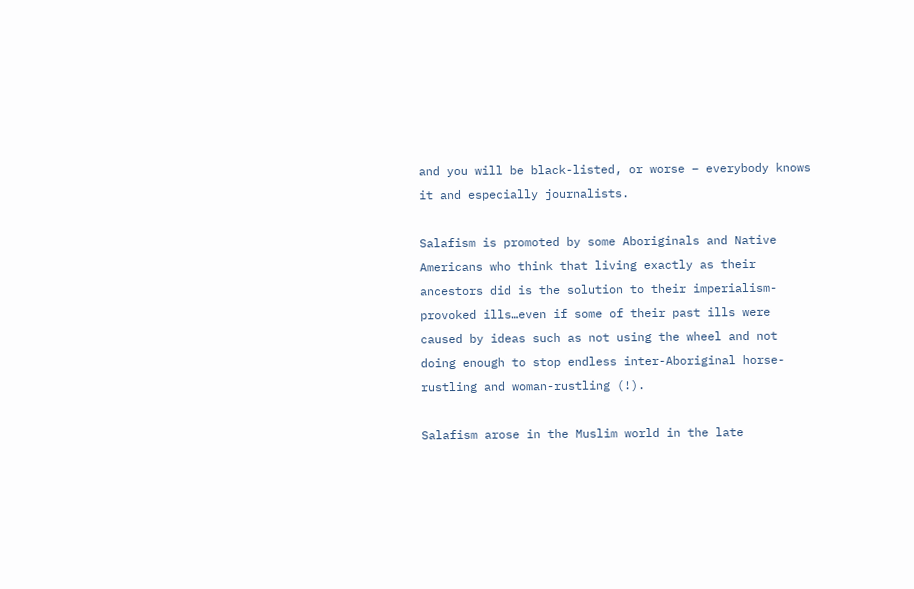and you will be black-listed, or worse – everybody knows it and especially journalists.

Salafism is promoted by some Aboriginals and Native Americans who think that living exactly as their ancestors did is the solution to their imperialism-provoked ills…even if some of their past ills were caused by ideas such as not using the wheel and not doing enough to stop endless inter-Aboriginal horse-rustling and woman-rustling (!).

Salafism arose in the Muslim world in the late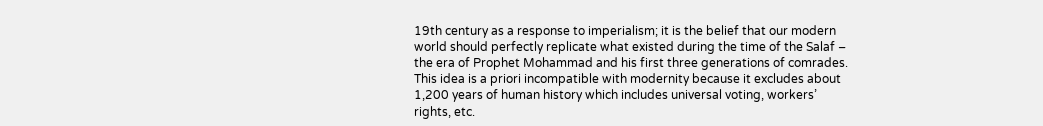19th century as a response to imperialism; it is the belief that our modern world should perfectly replicate what existed during the time of the Salaf – the era of Prophet Mohammad and his first three generations of comrades. This idea is a priori incompatible with modernity because it excludes about 1,200 years of human history which includes universal voting, workers’ rights, etc.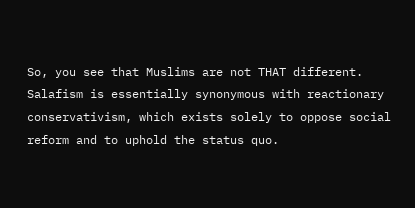So, you see that Muslims are not THAT different. Salafism is essentially synonymous with reactionary conservativism, which exists solely to oppose social reform and to uphold the status quo.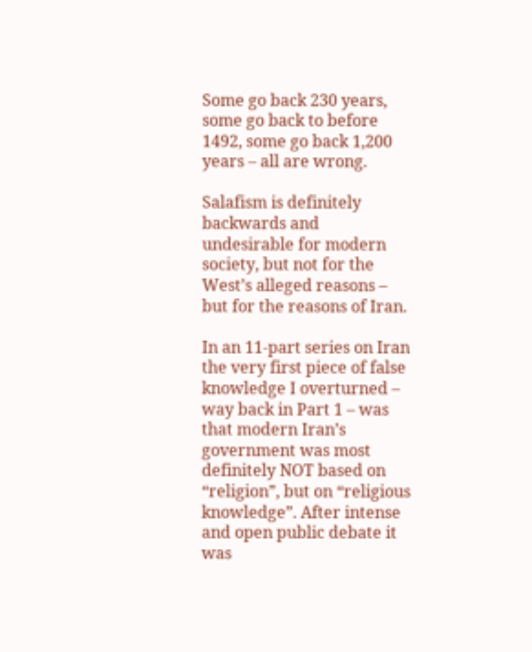Some go back 230 years, some go back to before 1492, some go back 1,200 years – all are wrong.

Salafism is definitely backwards and undesirable for modern society, but not for the West’s alleged reasons – but for the reasons of Iran.

In an 11-part series on Iran the very first piece of false knowledge I overturned – way back in Part 1 – was that modern Iran’s government was most definitely NOT based on “religion”, but on “religious knowledge”. After intense and open public debate it was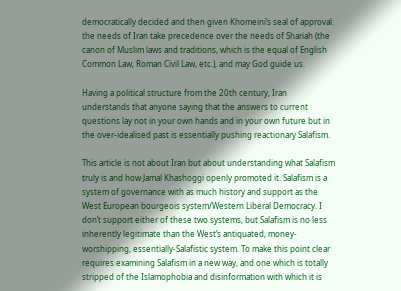democratically decided and then given Khomeini’s seal of approval: the needs of Iran take precedence over the needs of Shariah (the canon of Muslim laws and traditions, which is the equal of English Common Law, Roman Civil Law, etc.), and may God guide us.

Having a political structure from the 20th century, Iran understands that anyone saying that the answers to current questions lay not in your own hands and in your own future but in the over-idealised past is essentially pushing reactionary Salafism.

This article is not about Iran but about understanding what Salafism truly is and how Jamal Khashoggi openly promoted it. Salafism is a system of governance with as much history and support as the West European bourgeois system/Western Liberal Democracy. I don’t support either of these two systems, but Salafism is no less inherently legitimate than the West’s antiquated, money-worshipping, essentially-Salafistic system. To make this point clear requires examining Salafism in a new way, and one which is totally stripped of the Islamophobia and disinformation with which it is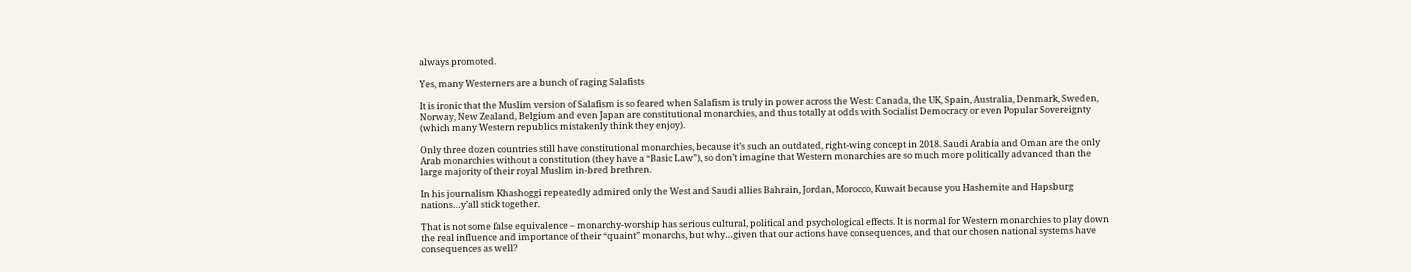always promoted.

Yes, many Westerners are a bunch of raging Salafists

It is ironic that the Muslim version of Salafism is so feared when Salafism is truly in power across the West: Canada, the UK, Spain, Australia, Denmark, Sweden, Norway, New Zealand, Belgium and even Japan are constitutional monarchies, and thus totally at odds with Socialist Democracy or even Popular Sovereignty (which many Western republics mistakenly think they enjoy).

Only three dozen countries still have constitutional monarchies, because it’s such an outdated, right-wing concept in 2018. Saudi Arabia and Oman are the only Arab monarchies without a constitution (they have a “Basic Law”), so don’t imagine that Western monarchies are so much more politically advanced than the large majority of their royal Muslim in-bred brethren.

In his journalism Khashoggi repeatedly admired only the West and Saudi allies Bahrain, Jordan, Morocco, Kuwait because you Hashemite and Hapsburg nations…y’all stick together.

That is not some false equivalence – monarchy-worship has serious cultural, political and psychological effects. It is normal for Western monarchies to play down the real influence and importance of their “quaint” monarchs, but why…given that our actions have consequences, and that our chosen national systems have consequences as well?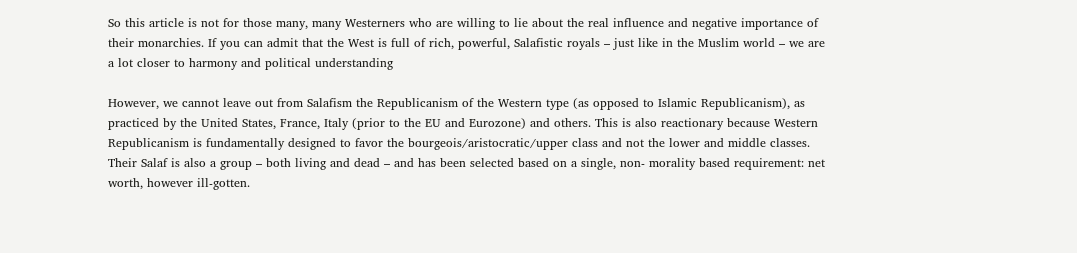So this article is not for those many, many Westerners who are willing to lie about the real influence and negative importance of their monarchies. If you can admit that the West is full of rich, powerful, Salafistic royals – just like in the Muslim world – we are a lot closer to harmony and political understanding

However, we cannot leave out from Salafism the Republicanism of the Western type (as opposed to Islamic Republicanism), as practiced by the United States, France, Italy (prior to the EU and Eurozone) and others. This is also reactionary because Western Republicanism is fundamentally designed to favor the bourgeois/aristocratic/upper class and not the lower and middle classes. Their Salaf is also a group – both living and dead – and has been selected based on a single, non- morality based requirement: net worth, however ill-gotten.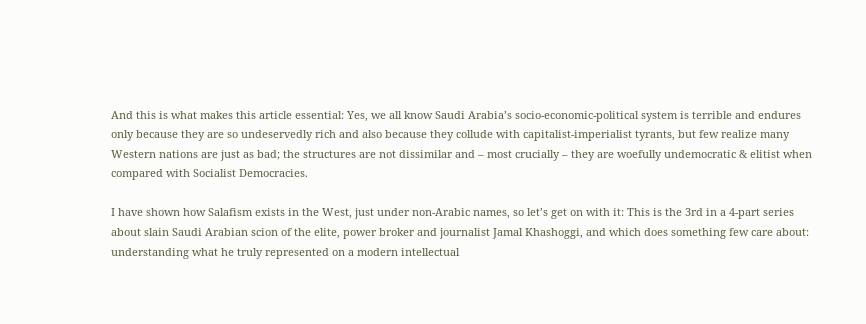And this is what makes this article essential: Yes, we all know Saudi Arabia’s socio-economic-political system is terrible and endures only because they are so undeservedly rich and also because they collude with capitalist-imperialist tyrants, but few realize many Western nations are just as bad; the structures are not dissimilar and – most crucially – they are woefully undemocratic & elitist when compared with Socialist Democracies.

I have shown how Salafism exists in the West, just under non-Arabic names, so let’s get on with it: This is the 3rd in a 4-part series about slain Saudi Arabian scion of the elite, power broker and journalist Jamal Khashoggi, and which does something few care about: understanding what he truly represented on a modern intellectual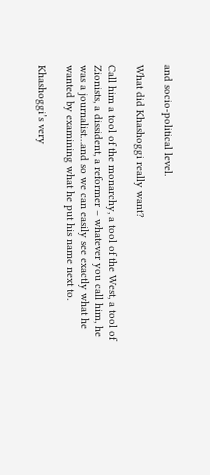and socio-political level.

What did Khashoggi really want?

Call him a tool of the monarchy, a tool of the West, a tool of Zionists, a dissident, a reformer – whatever you call him, he was a journalist…and so we can easily see exactly what he wanted by examining what he put his name next to.

Khashoggi’s very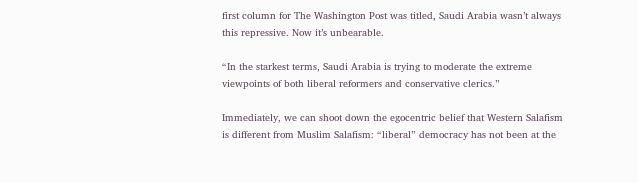first column for The Washington Post was titled, Saudi Arabia wasn’t always this repressive. Now it’s unbearable.

“In the starkest terms, Saudi Arabia is trying to moderate the extreme viewpoints of both liberal reformers and conservative clerics.”

Immediately, we can shoot down the egocentric belief that Western Salafism is different from Muslim Salafism: “liberal” democracy has not been at the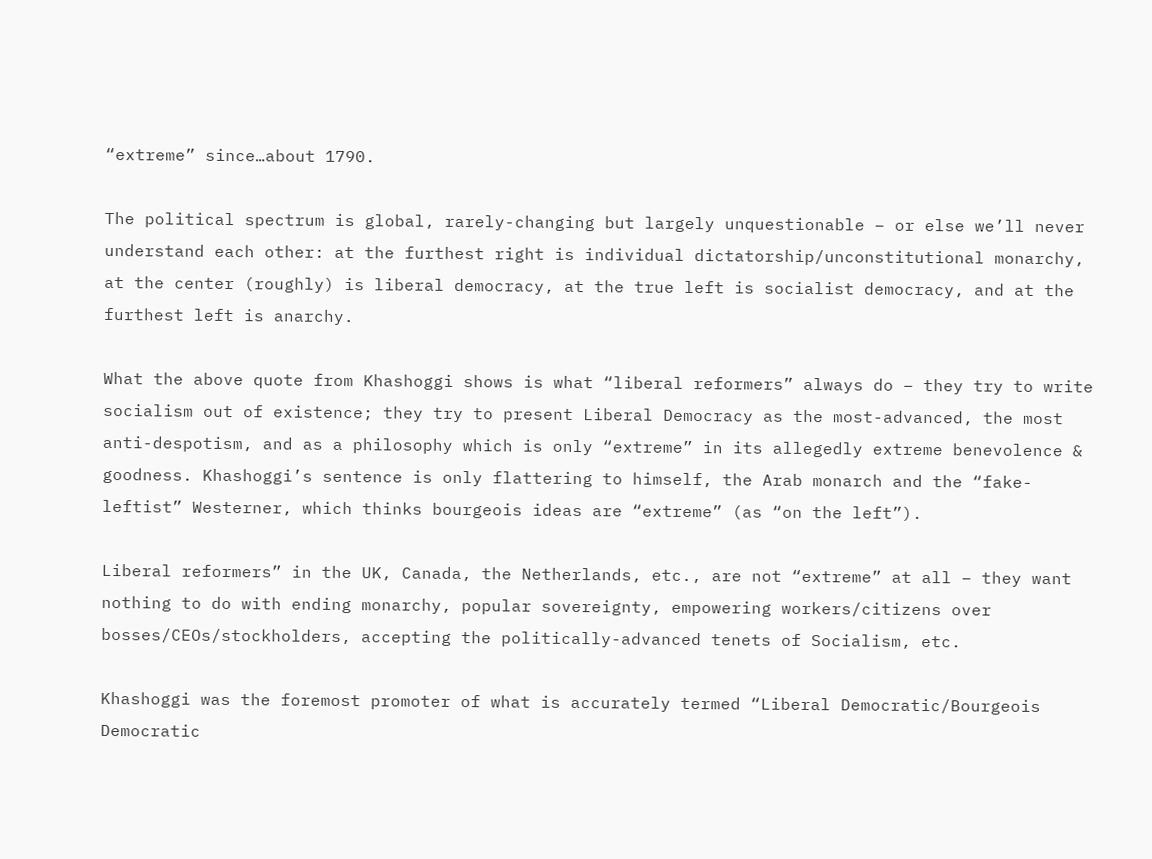“extreme” since…about 1790.

The political spectrum is global, rarely-changing but largely unquestionable – or else we’ll never understand each other: at the furthest right is individual dictatorship/unconstitutional monarchy, at the center (roughly) is liberal democracy, at the true left is socialist democracy, and at the furthest left is anarchy.

What the above quote from Khashoggi shows is what “liberal reformers” always do – they try to write socialism out of existence; they try to present Liberal Democracy as the most-advanced, the most anti-despotism, and as a philosophy which is only “extreme” in its allegedly extreme benevolence & goodness. Khashoggi’s sentence is only flattering to himself, the Arab monarch and the “fake-leftist” Westerner, which thinks bourgeois ideas are “extreme” (as “on the left”).

Liberal reformers” in the UK, Canada, the Netherlands, etc., are not “extreme” at all – they want nothing to do with ending monarchy, popular sovereignty, empowering workers/citizens over bosses/CEOs/stockholders, accepting the politically-advanced tenets of Socialism, etc.

Khashoggi was the foremost promoter of what is accurately termed “Liberal Democratic/Bourgeois Democratic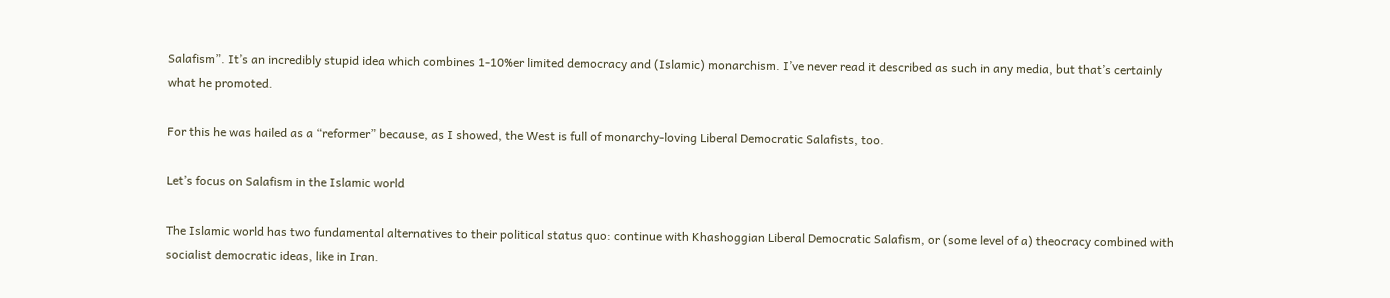Salafism”. It’s an incredibly stupid idea which combines 1-10%er limited democracy and (Islamic) monarchism. I’ve never read it described as such in any media, but that’s certainly what he promoted.

For this he was hailed as a “reformer” because, as I showed, the West is full of monarchy-loving Liberal Democratic Salafists, too.

Let’s focus on Salafism in the Islamic world

The Islamic world has two fundamental alternatives to their political status quo: continue with Khashoggian Liberal Democratic Salafism, or (some level of a) theocracy combined with socialist democratic ideas, like in Iran.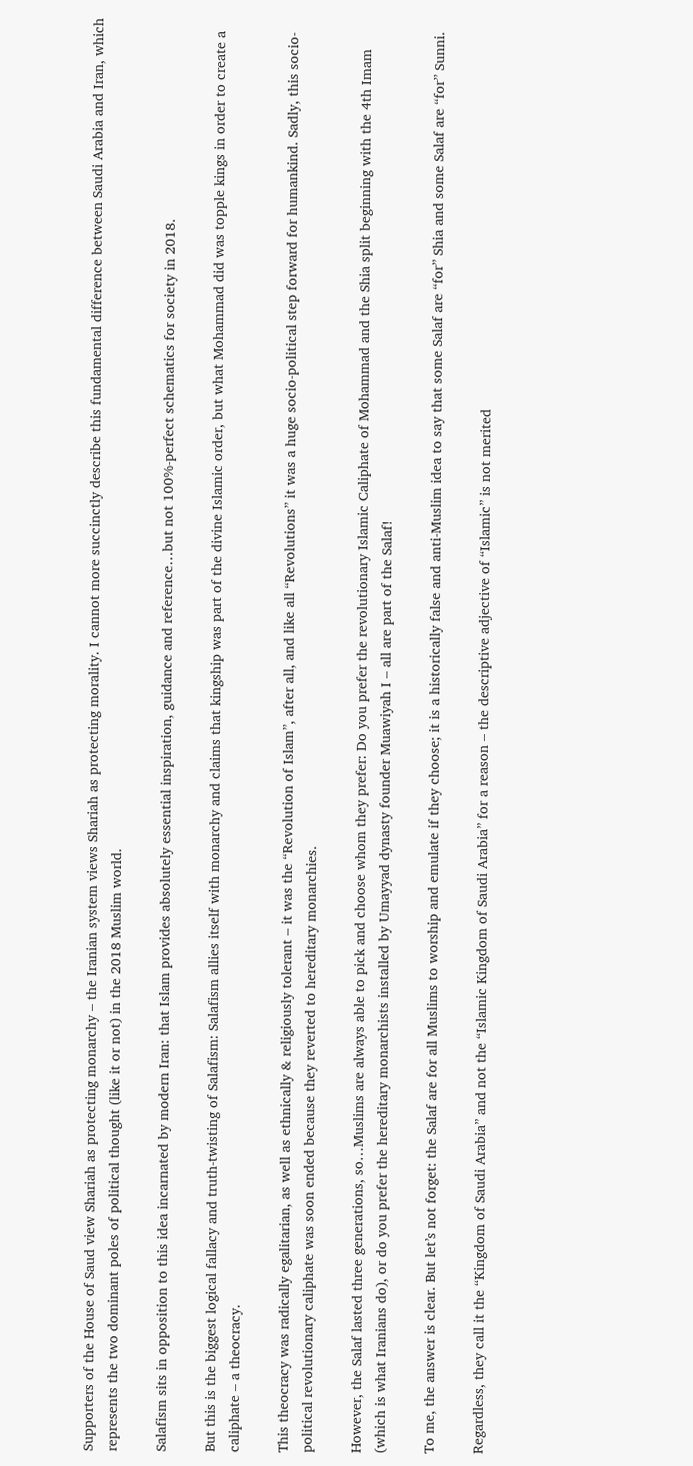Supporters of the House of Saud view Shariah as protecting monarchy – the Iranian system views Shariah as protecting morality. I cannot more succinctly describe this fundamental difference between Saudi Arabia and Iran, which represents the two dominant poles of political thought (like it or not) in the 2018 Muslim world.

Salafism sits in opposition to this idea incarnated by modern Iran: that Islam provides absolutely essential inspiration, guidance and reference…but not 100%-perfect schematics for society in 2018.

But this is the biggest logical fallacy and truth-twisting of Salafism: Salafism allies itself with monarchy and claims that kingship was part of the divine Islamic order, but what Mohammad did was topple kings in order to create a caliphate – a theocracy.

This theocracy was radically egalitarian, as well as ethnically & religiously tolerant – it was the “Revolution of Islam”, after all, and like all “Revolutions” it was a huge socio-political step forward for humankind. Sadly, this socio-political revolutionary caliphate was soon ended because they reverted to hereditary monarchies.

However, the Salaf lasted three generations, so…Muslims are always able to pick and choose whom they prefer: Do you prefer the revolutionary Islamic Caliphate of Mohammad and the Shia split beginning with the 4th Imam (which is what Iranians do), or do you prefer the hereditary monarchists installed by Umayyad dynasty founder Muawiyah I – all are part of the Salaf!

To me, the answer is clear. But let’s not forget: the Salaf are for all Muslims to worship and emulate if they choose; it is a historically false and anti-Muslim idea to say that some Salaf are “for” Shia and some Salaf are “for” Sunni.

Regardless, they call it the “Kingdom of Saudi Arabia” and not the “Islamic Kingdom of Saudi Arabia” for a reason – the descriptive adjective of “Islamic” is not merited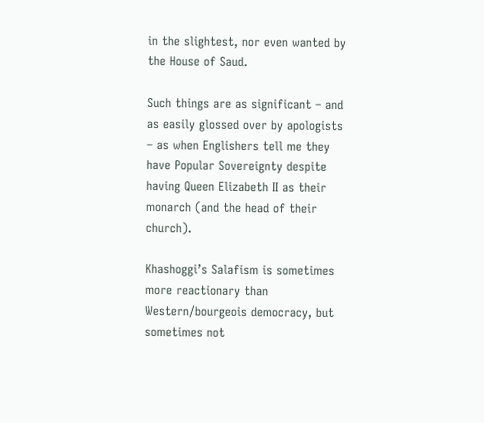in the slightest, nor even wanted by the House of Saud.

Such things are as significant – and as easily glossed over by apologists – as when Englishers tell me they have Popular Sovereignty despite having Queen Elizabeth II as their monarch (and the head of their church).

Khashoggi’s Salafism is sometimes more reactionary than Western/bourgeois democracy, but sometimes not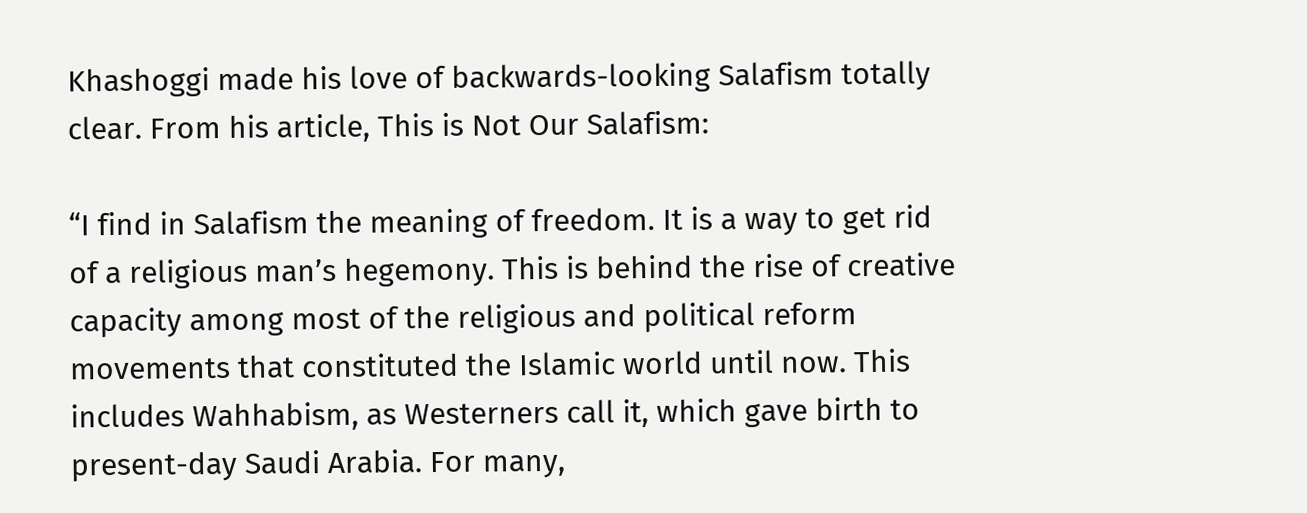Khashoggi made his love of backwards-looking Salafism totally clear. From his article, This is Not Our Salafism:

“I find in Salafism the meaning of freedom. It is a way to get rid of a religious man’s hegemony. This is behind the rise of creative capacity among most of the religious and political reform movements that constituted the Islamic world until now. This includes Wahhabism, as Westerners call it, which gave birth to present-day Saudi Arabia. For many,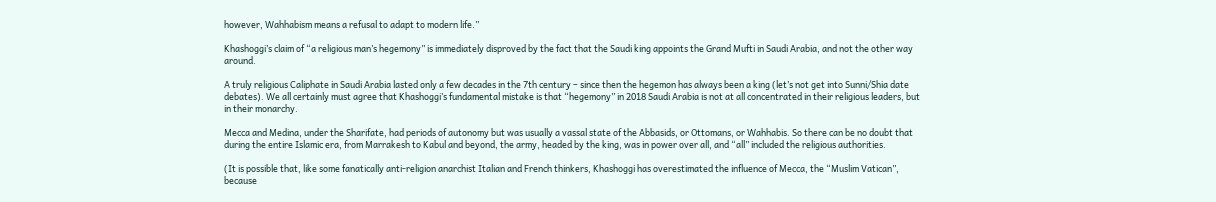however, Wahhabism means a refusal to adapt to modern life.”

Khashoggi’s claim of “a religious man’s hegemony” is immediately disproved by the fact that the Saudi king appoints the Grand Mufti in Saudi Arabia, and not the other way around.

A truly religious Caliphate in Saudi Arabia lasted only a few decades in the 7th century – since then the hegemon has always been a king (let’s not get into Sunni/Shia date debates). We all certainly must agree that Khashoggi’s fundamental mistake is that “hegemony” in 2018 Saudi Arabia is not at all concentrated in their religious leaders, but in their monarchy.

Mecca and Medina, under the Sharifate, had periods of autonomy but was usually a vassal state of the Abbasids, or Ottomans, or Wahhabis. So there can be no doubt that during the entire Islamic era, from Marrakesh to Kabul and beyond, the army, headed by the king, was in power over all, and “all” included the religious authorities.

(It is possible that, like some fanatically anti-religion anarchist Italian and French thinkers, Khashoggi has overestimated the influence of Mecca, the “Muslim Vatican”, because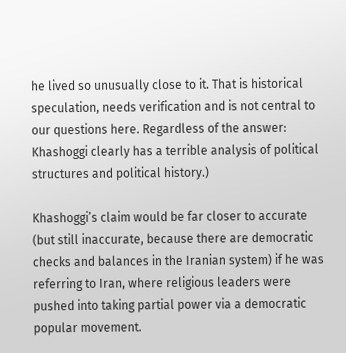he lived so unusually close to it. That is historical speculation, needs verification and is not central to our questions here. Regardless of the answer: Khashoggi clearly has a terrible analysis of political structures and political history.)

Khashoggi’s claim would be far closer to accurate (but still inaccurate, because there are democratic checks and balances in the Iranian system) if he was referring to Iran, where religious leaders were pushed into taking partial power via a democratic popular movement.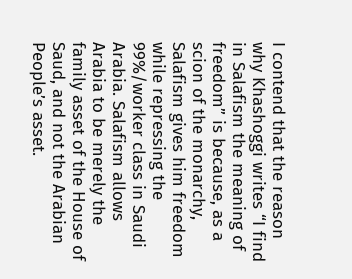I contend that the reason why Khashoggi writes “I find in Salafism the meaning of freedom” is because, as a scion of the monarchy, Salafism gives him freedom while repressing the 99%/worker class in Saudi Arabia. Salafism allows Arabia to be merely the family asset of the House of Saud, and not the Arabian People’s asset.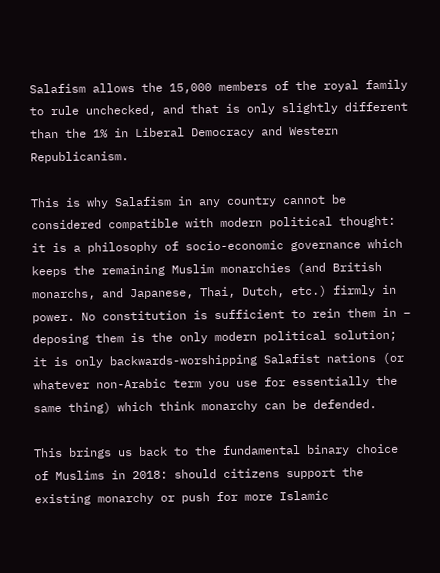Salafism allows the 15,000 members of the royal family to rule unchecked, and that is only slightly different than the 1% in Liberal Democracy and Western Republicanism.

This is why Salafism in any country cannot be considered compatible with modern political thought: it is a philosophy of socio-economic governance which keeps the remaining Muslim monarchies (and British monarchs, and Japanese, Thai, Dutch, etc.) firmly in power. No constitution is sufficient to rein them in – deposing them is the only modern political solution; it is only backwards-worshipping Salafist nations (or whatever non-Arabic term you use for essentially the same thing) which think monarchy can be defended.

This brings us back to the fundamental binary choice of Muslims in 2018: should citizens support the existing monarchy or push for more Islamic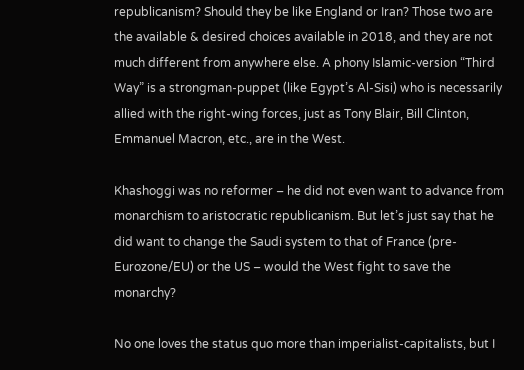republicanism? Should they be like England or Iran? Those two are the available & desired choices available in 2018, and they are not much different from anywhere else. A phony Islamic-version “Third Way” is a strongman-puppet (like Egypt’s Al-Sisi) who is necessarily allied with the right-wing forces, just as Tony Blair, Bill Clinton, Emmanuel Macron, etc., are in the West.

Khashoggi was no reformer – he did not even want to advance from monarchism to aristocratic republicanism. But let’s just say that he did want to change the Saudi system to that of France (pre-Eurozone/EU) or the US – would the West fight to save the monarchy?

No one loves the status quo more than imperialist-capitalists, but I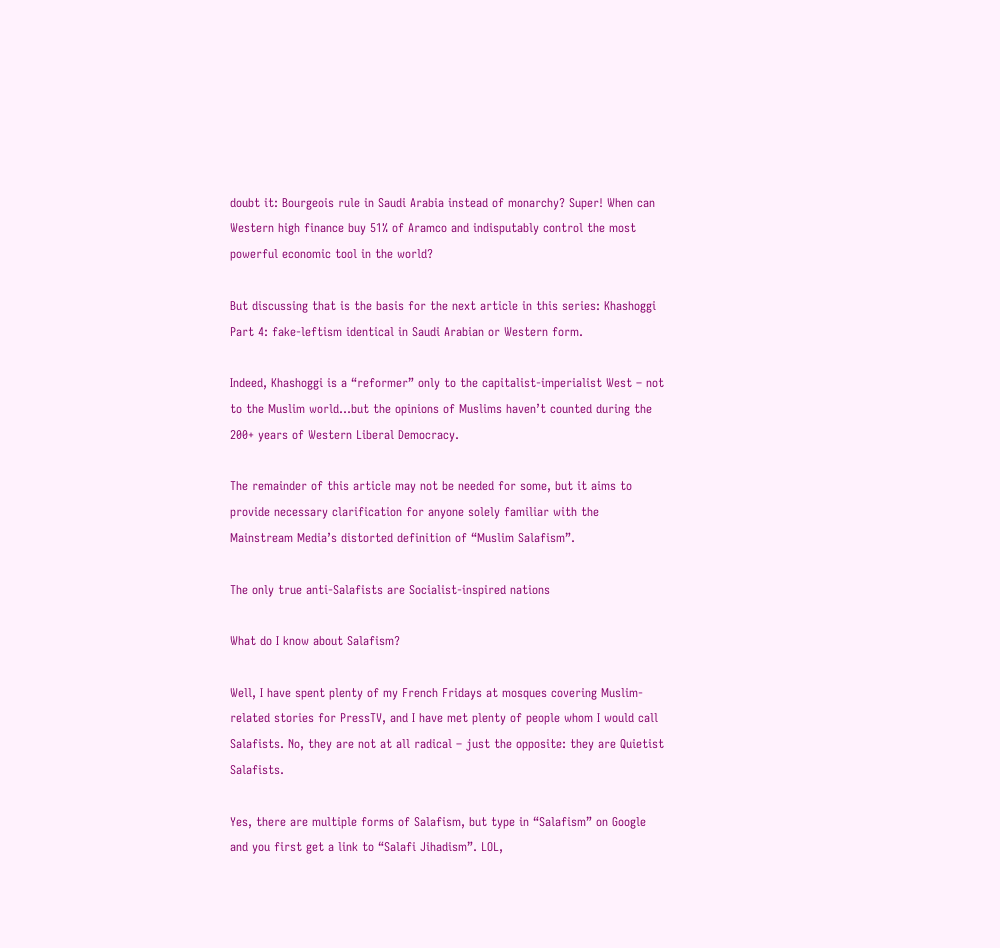doubt it: Bourgeois rule in Saudi Arabia instead of monarchy? Super! When can Western high finance buy 51% of Aramco and indisputably control the most powerful economic tool in the world?

But discussing that is the basis for the next article in this series: Khashoggi Part 4: fake-leftism identical in Saudi Arabian or Western form.

Indeed, Khashoggi is a “reformer” only to the capitalist-imperialist West – not to the Muslim world…but the opinions of Muslims haven’t counted during the 200+ years of Western Liberal Democracy.

The remainder of this article may not be needed for some, but it aims to provide necessary clarification for anyone solely familiar with the Mainstream Media’s distorted definition of “Muslim Salafism”.

The only true anti-Salafists are Socialist-inspired nations

What do I know about Salafism?

Well, I have spent plenty of my French Fridays at mosques covering Muslim-related stories for PressTV, and I have met plenty of people whom I would call Salafists. No, they are not at all radical – just the opposite: they are Quietist Salafists.

Yes, there are multiple forms of Salafism, but type in “Salafism” on Google and you first get a link to “Salafi Jihadism”. LOL,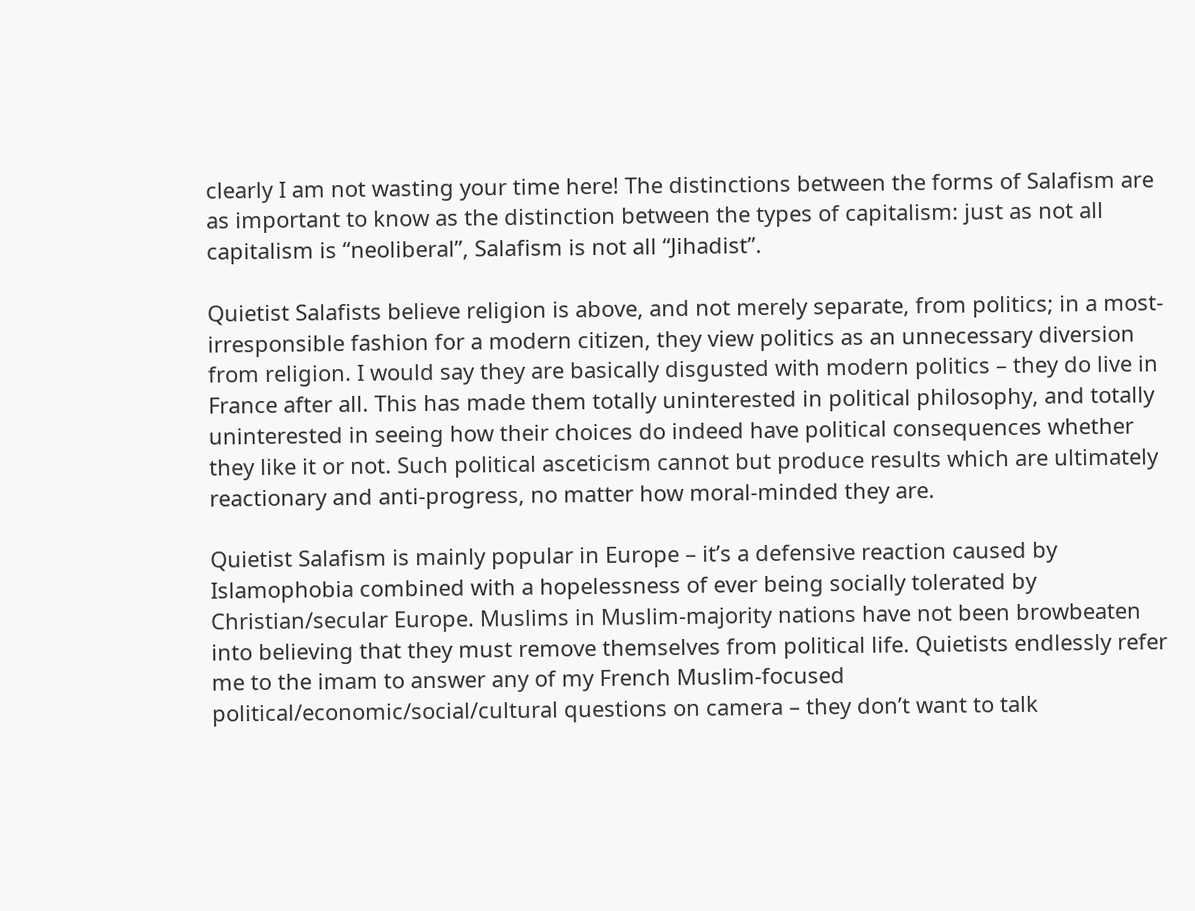clearly I am not wasting your time here! The distinctions between the forms of Salafism are as important to know as the distinction between the types of capitalism: just as not all capitalism is “neoliberal”, Salafism is not all “Jihadist”.

Quietist Salafists believe religion is above, and not merely separate, from politics; in a most-irresponsible fashion for a modern citizen, they view politics as an unnecessary diversion from religion. I would say they are basically disgusted with modern politics – they do live in France after all. This has made them totally uninterested in political philosophy, and totally uninterested in seeing how their choices do indeed have political consequences whether they like it or not. Such political asceticism cannot but produce results which are ultimately reactionary and anti-progress, no matter how moral-minded they are.

Quietist Salafism is mainly popular in Europe – it’s a defensive reaction caused by Islamophobia combined with a hopelessness of ever being socially tolerated by Christian/secular Europe. Muslims in Muslim-majority nations have not been browbeaten into believing that they must remove themselves from political life. Quietists endlessly refer me to the imam to answer any of my French Muslim-focused political/economic/social/cultural questions on camera – they don’t want to talk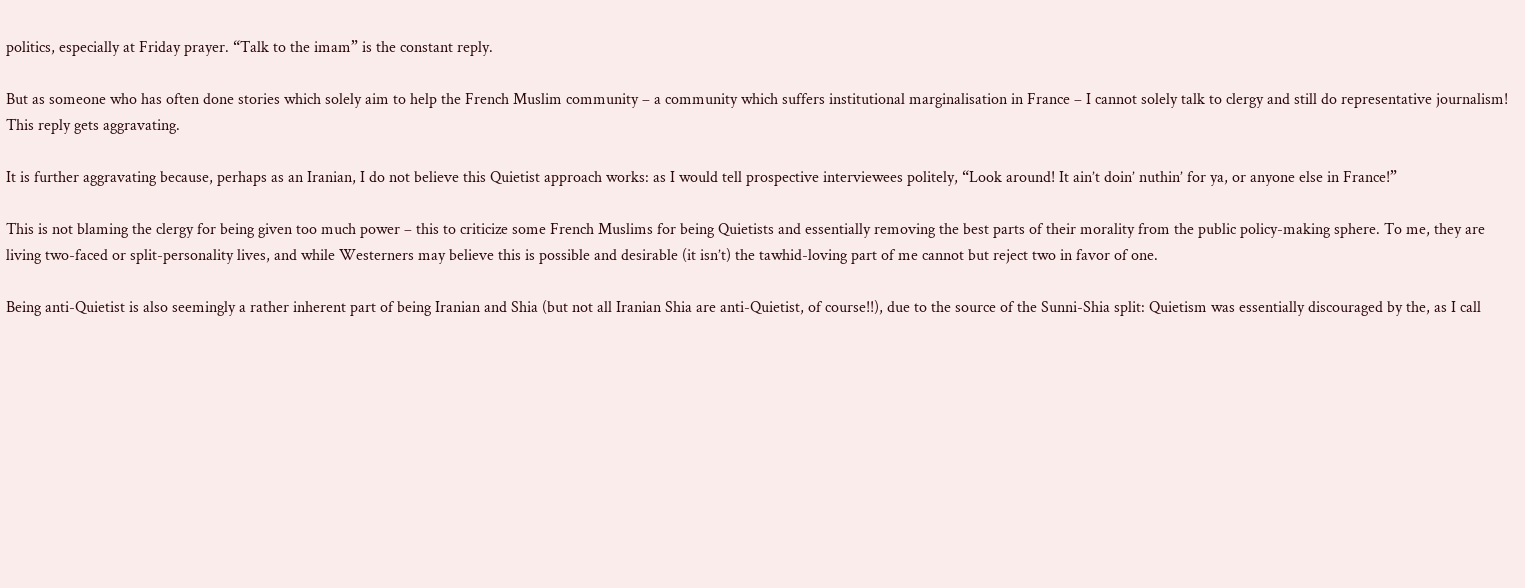politics, especially at Friday prayer. “Talk to the imam” is the constant reply.

But as someone who has often done stories which solely aim to help the French Muslim community – a community which suffers institutional marginalisation in France – I cannot solely talk to clergy and still do representative journalism! This reply gets aggravating.

It is further aggravating because, perhaps as an Iranian, I do not believe this Quietist approach works: as I would tell prospective interviewees politely, “Look around! It ain’t doin’ nuthin’ for ya, or anyone else in France!”

This is not blaming the clergy for being given too much power – this to criticize some French Muslims for being Quietists and essentially removing the best parts of their morality from the public policy-making sphere. To me, they are living two-faced or split-personality lives, and while Westerners may believe this is possible and desirable (it isn’t) the tawhid-loving part of me cannot but reject two in favor of one.

Being anti-Quietist is also seemingly a rather inherent part of being Iranian and Shia (but not all Iranian Shia are anti-Quietist, of course!!), due to the source of the Sunni-Shia split: Quietism was essentially discouraged by the, as I call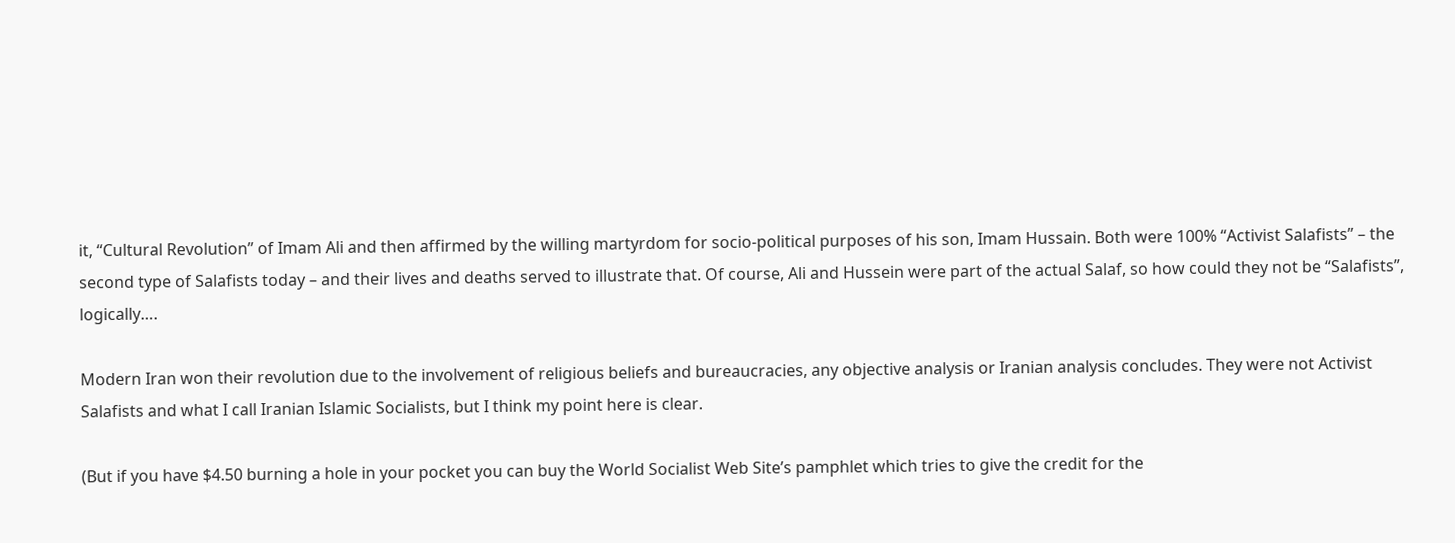it, “Cultural Revolution” of Imam Ali and then affirmed by the willing martyrdom for socio-political purposes of his son, Imam Hussain. Both were 100% “Activist Salafists” – the second type of Salafists today – and their lives and deaths served to illustrate that. Of course, Ali and Hussein were part of the actual Salaf, so how could they not be “Salafists”, logically….

Modern Iran won their revolution due to the involvement of religious beliefs and bureaucracies, any objective analysis or Iranian analysis concludes. They were not Activist Salafists and what I call Iranian Islamic Socialists, but I think my point here is clear.

(But if you have $4.50 burning a hole in your pocket you can buy the World Socialist Web Site’s pamphlet which tries to give the credit for the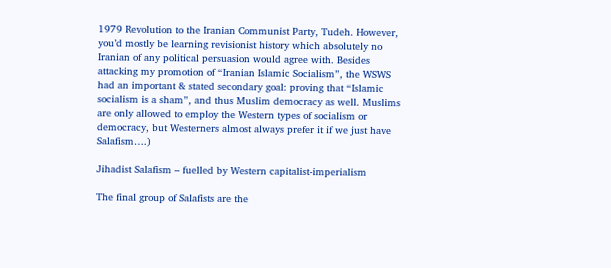1979 Revolution to the Iranian Communist Party, Tudeh. However, you’d mostly be learning revisionist history which absolutely no Iranian of any political persuasion would agree with. Besides attacking my promotion of “Iranian Islamic Socialism”, the WSWS had an important & stated secondary goal: proving that “Islamic socialism is a sham”, and thus Muslim democracy as well. Muslims are only allowed to employ the Western types of socialism or democracy, but Westerners almost always prefer it if we just have Salafism….)

Jihadist Salafism – fuelled by Western capitalist-imperialism

The final group of Salafists are the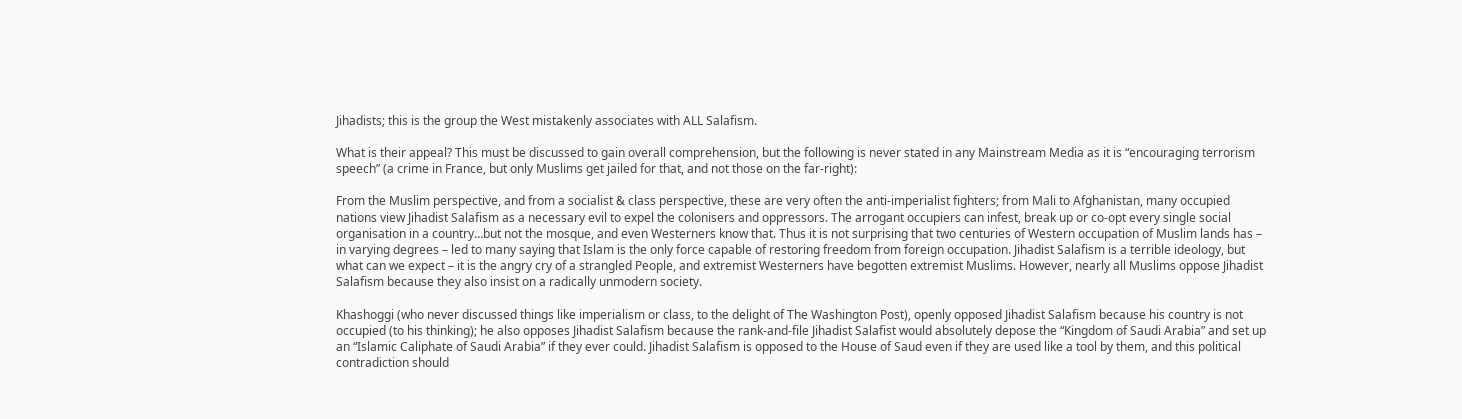Jihadists; this is the group the West mistakenly associates with ALL Salafism.

What is their appeal? This must be discussed to gain overall comprehension, but the following is never stated in any Mainstream Media as it is “encouraging terrorism speech” (a crime in France, but only Muslims get jailed for that, and not those on the far-right):

From the Muslim perspective, and from a socialist & class perspective, these are very often the anti-imperialist fighters; from Mali to Afghanistan, many occupied nations view Jihadist Salafism as a necessary evil to expel the colonisers and oppressors. The arrogant occupiers can infest, break up or co-opt every single social organisation in a country…but not the mosque, and even Westerners know that. Thus it is not surprising that two centuries of Western occupation of Muslim lands has – in varying degrees – led to many saying that Islam is the only force capable of restoring freedom from foreign occupation. Jihadist Salafism is a terrible ideology, but what can we expect – it is the angry cry of a strangled People, and extremist Westerners have begotten extremist Muslims. However, nearly all Muslims oppose Jihadist Salafism because they also insist on a radically unmodern society.

Khashoggi (who never discussed things like imperialism or class, to the delight of The Washington Post), openly opposed Jihadist Salafism because his country is not occupied (to his thinking); he also opposes Jihadist Salafism because the rank-and-file Jihadist Salafist would absolutely depose the “Kingdom of Saudi Arabia” and set up an “Islamic Caliphate of Saudi Arabia” if they ever could. Jihadist Salafism is opposed to the House of Saud even if they are used like a tool by them, and this political contradiction should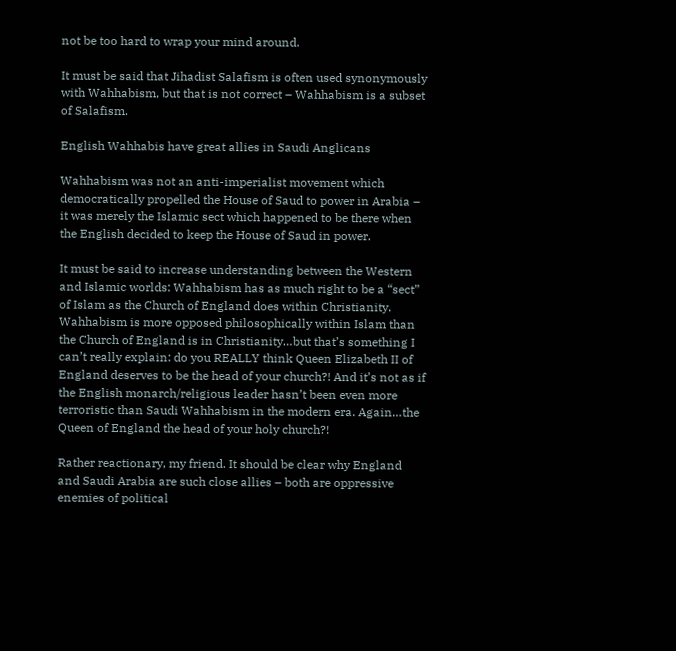not be too hard to wrap your mind around.

It must be said that Jihadist Salafism is often used synonymously with Wahhabism, but that is not correct – Wahhabism is a subset of Salafism.

English Wahhabis have great allies in Saudi Anglicans

Wahhabism was not an anti-imperialist movement which democratically propelled the House of Saud to power in Arabia – it was merely the Islamic sect which happened to be there when the English decided to keep the House of Saud in power.

It must be said to increase understanding between the Western and Islamic worlds: Wahhabism has as much right to be a “sect” of Islam as the Church of England does within Christianity. Wahhabism is more opposed philosophically within Islam than the Church of England is in Christianity…but that’s something I can’t really explain: do you REALLY think Queen Elizabeth II of England deserves to be the head of your church?! And it’s not as if the English monarch/religious leader hasn’t been even more terroristic than Saudi Wahhabism in the modern era. Again…the Queen of England the head of your holy church?!

Rather reactionary, my friend. It should be clear why England and Saudi Arabia are such close allies – both are oppressive enemies of political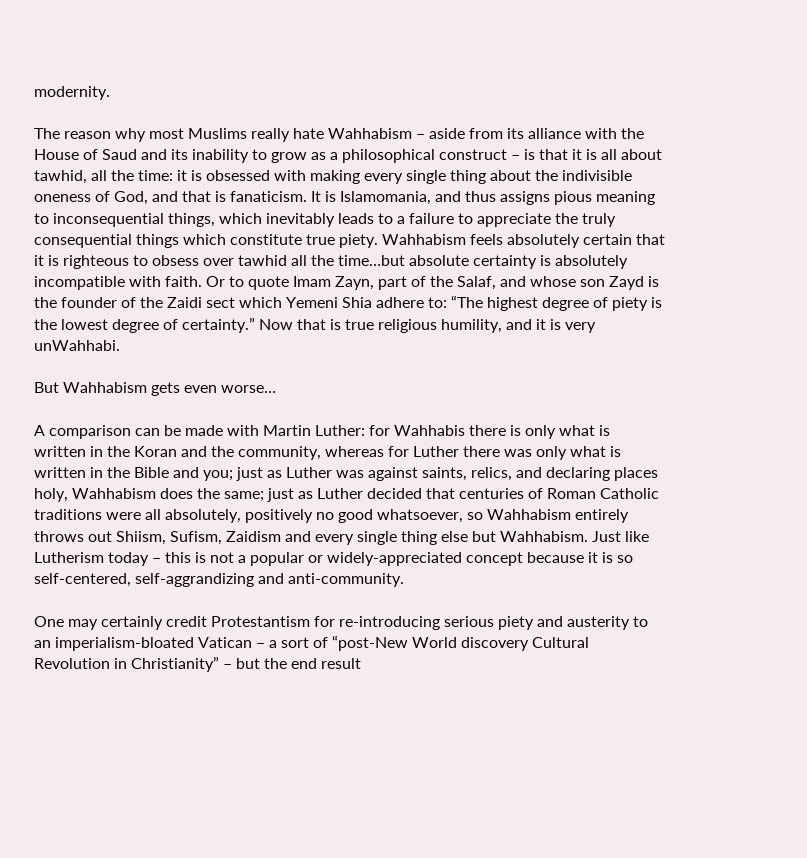modernity.

The reason why most Muslims really hate Wahhabism – aside from its alliance with the House of Saud and its inability to grow as a philosophical construct – is that it is all about tawhid, all the time: it is obsessed with making every single thing about the indivisible oneness of God, and that is fanaticism. It is Islamomania, and thus assigns pious meaning to inconsequential things, which inevitably leads to a failure to appreciate the truly consequential things which constitute true piety. Wahhabism feels absolutely certain that it is righteous to obsess over tawhid all the time…but absolute certainty is absolutely incompatible with faith. Or to quote Imam Zayn, part of the Salaf, and whose son Zayd is the founder of the Zaidi sect which Yemeni Shia adhere to: “The highest degree of piety is the lowest degree of certainty.” Now that is true religious humility, and it is very unWahhabi.

But Wahhabism gets even worse…

A comparison can be made with Martin Luther: for Wahhabis there is only what is written in the Koran and the community, whereas for Luther there was only what is written in the Bible and you; just as Luther was against saints, relics, and declaring places holy, Wahhabism does the same; just as Luther decided that centuries of Roman Catholic traditions were all absolutely, positively no good whatsoever, so Wahhabism entirely throws out Shiism, Sufism, Zaidism and every single thing else but Wahhabism. Just like Lutherism today – this is not a popular or widely-appreciated concept because it is so self-centered, self-aggrandizing and anti-community.

One may certainly credit Protestantism for re-introducing serious piety and austerity to an imperialism-bloated Vatican – a sort of “post-New World discovery Cultural Revolution in Christianity” – but the end result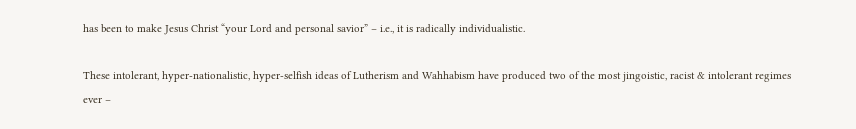has been to make Jesus Christ “your Lord and personal savior” – i.e., it is radically individualistic.

These intolerant, hyper-nationalistic, hyper-selfish ideas of Lutherism and Wahhabism have produced two of the most jingoistic, racist & intolerant regimes ever –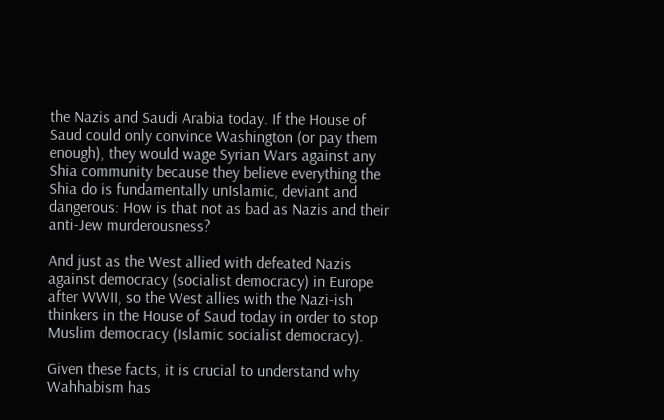the Nazis and Saudi Arabia today. If the House of Saud could only convince Washington (or pay them enough), they would wage Syrian Wars against any Shia community because they believe everything the Shia do is fundamentally unIslamic, deviant and dangerous: How is that not as bad as Nazis and their anti-Jew murderousness?

And just as the West allied with defeated Nazis against democracy (socialist democracy) in Europe after WWII, so the West allies with the Nazi-ish thinkers in the House of Saud today in order to stop Muslim democracy (Islamic socialist democracy).

Given these facts, it is crucial to understand why Wahhabism has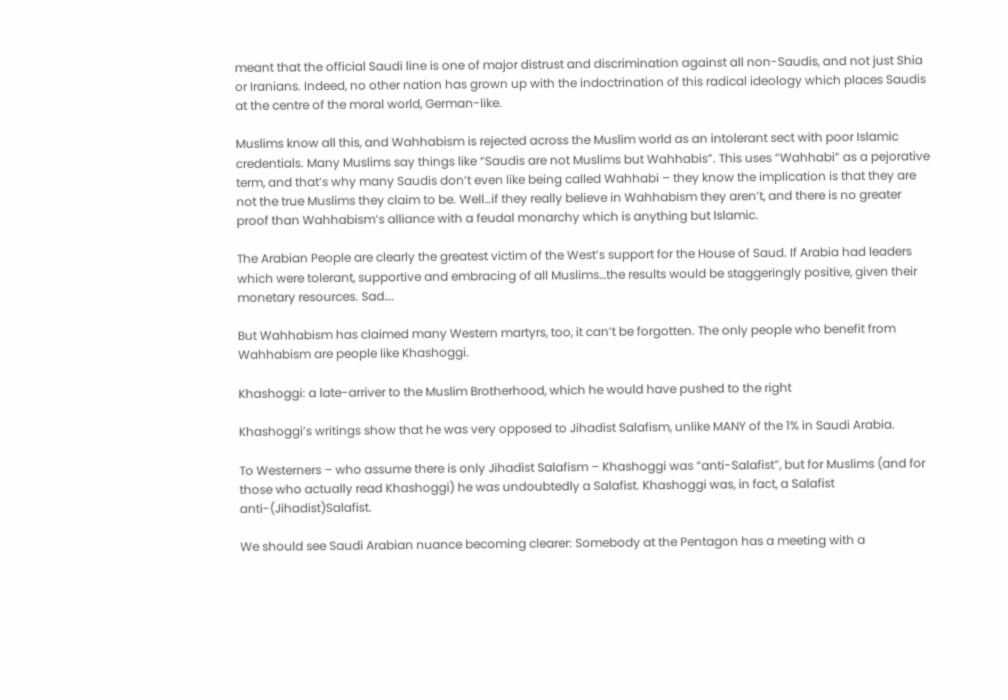meant that the official Saudi line is one of major distrust and discrimination against all non-Saudis, and not just Shia or Iranians. Indeed, no other nation has grown up with the indoctrination of this radical ideology which places Saudis at the centre of the moral world, German-like.

Muslims know all this, and Wahhabism is rejected across the Muslim world as an intolerant sect with poor Islamic credentials. Many Muslims say things like “Saudis are not Muslims but Wahhabis”. This uses “Wahhabi” as a pejorative term, and that’s why many Saudis don’t even like being called Wahhabi – they know the implication is that they are not the true Muslims they claim to be. Well…if they really believe in Wahhabism they aren’t, and there is no greater proof than Wahhabism’s alliance with a feudal monarchy which is anything but Islamic.

The Arabian People are clearly the greatest victim of the West’s support for the House of Saud. If Arabia had leaders which were tolerant, supportive and embracing of all Muslims…the results would be staggeringly positive, given their monetary resources. Sad….

But Wahhabism has claimed many Western martyrs, too, it can’t be forgotten. The only people who benefit from Wahhabism are people like Khashoggi.

Khashoggi: a late-arriver to the Muslim Brotherhood, which he would have pushed to the right

Khashoggi’s writings show that he was very opposed to Jihadist Salafism, unlike MANY of the 1% in Saudi Arabia.

To Westerners – who assume there is only Jihadist Salafism – Khashoggi was “anti-Salafist”, but for Muslims (and for those who actually read Khashoggi) he was undoubtedly a Salafist. Khashoggi was, in fact, a Salafist anti-(Jihadist)Salafist.

We should see Saudi Arabian nuance becoming clearer: Somebody at the Pentagon has a meeting with a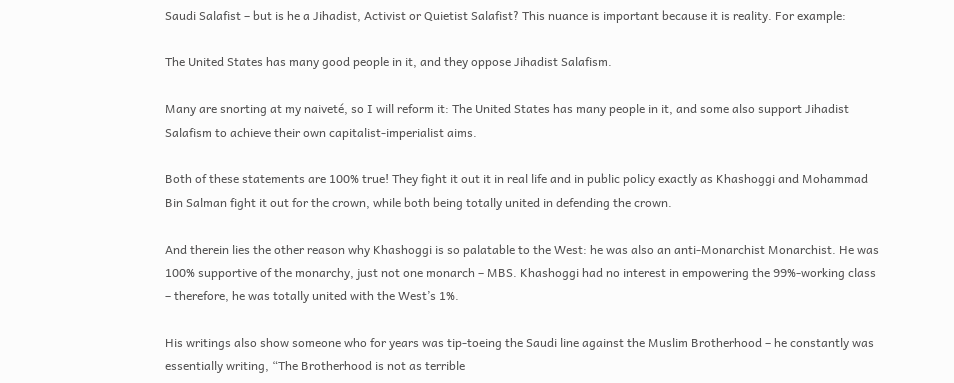Saudi Salafist – but is he a Jihadist, Activist or Quietist Salafist? This nuance is important because it is reality. For example:

The United States has many good people in it, and they oppose Jihadist Salafism.

Many are snorting at my naiveté, so I will reform it: The United States has many people in it, and some also support Jihadist Salafism to achieve their own capitalist-imperialist aims.

Both of these statements are 100% true! They fight it out it in real life and in public policy exactly as Khashoggi and Mohammad Bin Salman fight it out for the crown, while both being totally united in defending the crown.

And therein lies the other reason why Khashoggi is so palatable to the West: he was also an anti-Monarchist Monarchist. He was 100% supportive of the monarchy, just not one monarch – MBS. Khashoggi had no interest in empowering the 99%-working class – therefore, he was totally united with the West’s 1%.

His writings also show someone who for years was tip-toeing the Saudi line against the Muslim Brotherhood – he constantly was essentially writing, “The Brotherhood is not as terrible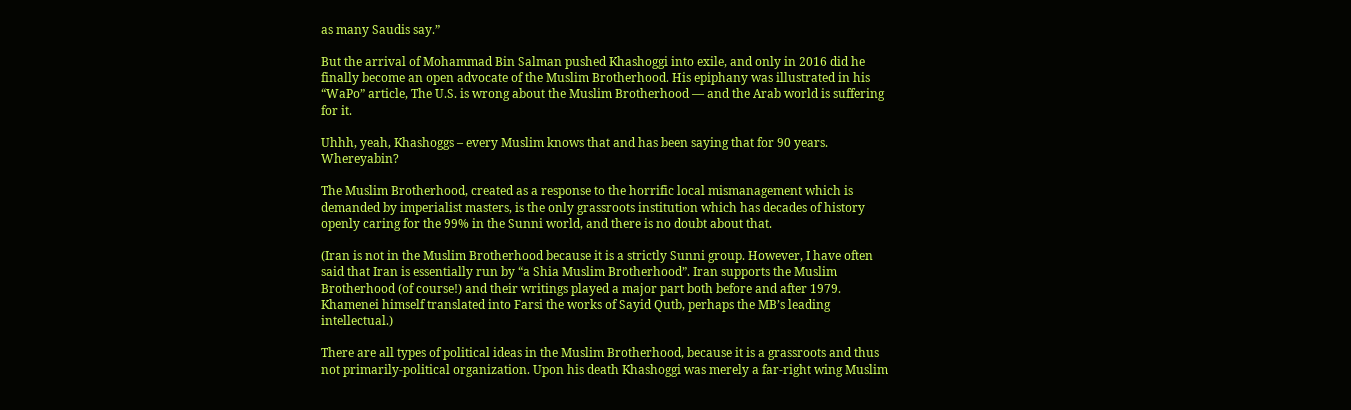as many Saudis say.”

But the arrival of Mohammad Bin Salman pushed Khashoggi into exile, and only in 2016 did he finally become an open advocate of the Muslim Brotherhood. His epiphany was illustrated in his “WaPo” article, The U.S. is wrong about the Muslim Brotherhood — and the Arab world is suffering for it.

Uhhh, yeah, Khashoggs – every Muslim knows that and has been saying that for 90 years. Whereyabin?

The Muslim Brotherhood, created as a response to the horrific local mismanagement which is demanded by imperialist masters, is the only grassroots institution which has decades of history openly caring for the 99% in the Sunni world, and there is no doubt about that.

(Iran is not in the Muslim Brotherhood because it is a strictly Sunni group. However, I have often said that Iran is essentially run by “a Shia Muslim Brotherhood”. Iran supports the Muslim Brotherhood (of course!) and their writings played a major part both before and after 1979. Khamenei himself translated into Farsi the works of Sayid Qutb, perhaps the MB’s leading intellectual.)

There are all types of political ideas in the Muslim Brotherhood, because it is a grassroots and thus not primarily-political organization. Upon his death Khashoggi was merely a far-right wing Muslim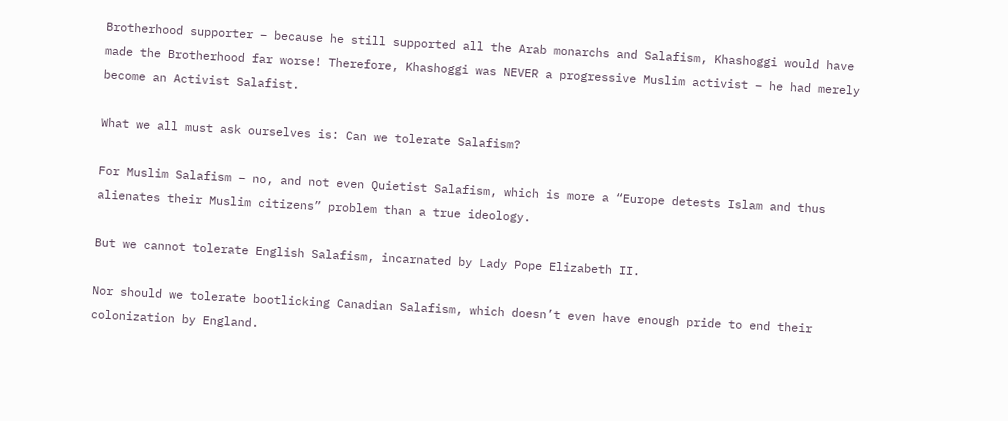Brotherhood supporter – because he still supported all the Arab monarchs and Salafism, Khashoggi would have made the Brotherhood far worse! Therefore, Khashoggi was NEVER a progressive Muslim activist – he had merely become an Activist Salafist.

What we all must ask ourselves is: Can we tolerate Salafism?

For Muslim Salafism – no, and not even Quietist Salafism, which is more a “Europe detests Islam and thus alienates their Muslim citizens” problem than a true ideology.

But we cannot tolerate English Salafism, incarnated by Lady Pope Elizabeth II.

Nor should we tolerate bootlicking Canadian Salafism, which doesn’t even have enough pride to end their colonization by England.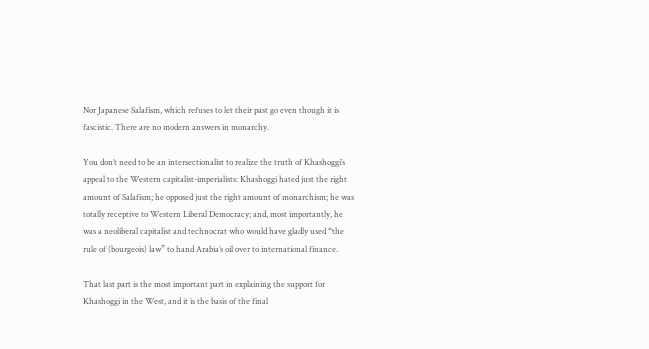Nor Japanese Salafism, which refuses to let their past go even though it is fascistic. There are no modern answers in monarchy.

You don’t need to be an intersectionalist to realize the truth of Khashoggi’s appeal to the Western capitalist-imperialists: Khashoggi hated just the right amount of Salafism; he opposed just the right amount of monarchism; he was totally receptive to Western Liberal Democracy; and, most importantly, he was a neoliberal capitalist and technocrat who would have gladly used “the rule of (bourgeois) law” to hand Arabia’s oil over to international finance.

That last part is the most important part in explaining the support for Khashoggi in the West, and it is the basis of the final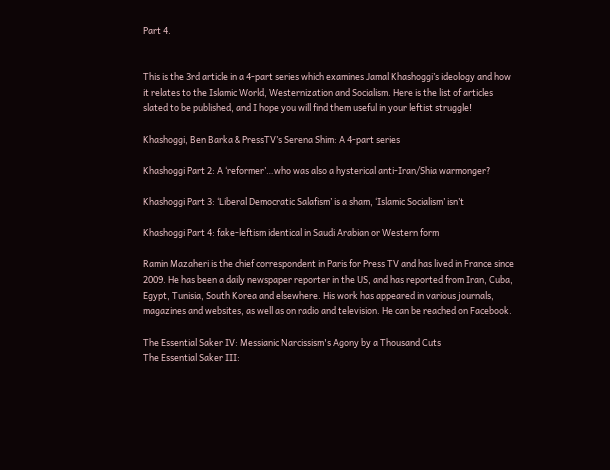Part 4.


This is the 3rd article in a 4-part series which examines Jamal Khashoggi’s ideology and how it relates to the Islamic World, Westernization and Socialism. Here is the list of articles slated to be published, and I hope you will find them useful in your leftist struggle!

Khashoggi, Ben Barka & PressTV’s Serena Shim: A 4-part series

Khashoggi Part 2: A ‘reformer’…who was also a hysterical anti-Iran/Shia warmonger?

Khashoggi Part 3: ‘Liberal Democratic Salafism’ is a sham, ‘Islamic Socialism’ isn’t

Khashoggi Part 4: fake-leftism identical in Saudi Arabian or Western form

Ramin Mazaheri is the chief correspondent in Paris for Press TV and has lived in France since 2009. He has been a daily newspaper reporter in the US, and has reported from Iran, Cuba, Egypt, Tunisia, South Korea and elsewhere. His work has appeared in various journals, magazines and websites, as well as on radio and television. He can be reached on Facebook.

The Essential Saker IV: Messianic Narcissism's Agony by a Thousand Cuts
The Essential Saker III: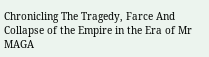Chronicling The Tragedy, Farce And Collapse of the Empire in the Era of Mr MAGA